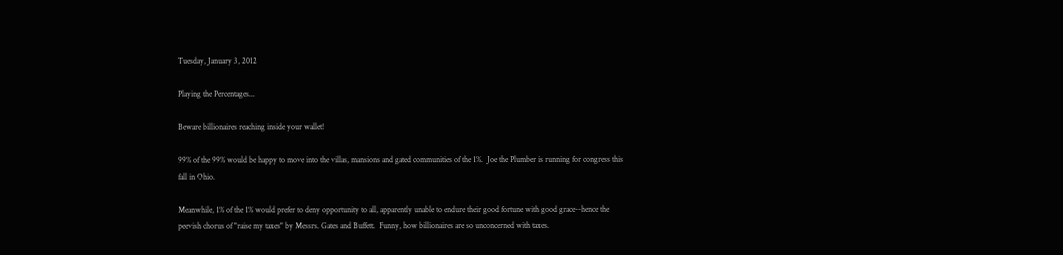Tuesday, January 3, 2012

Playing the Percentages...

Beware billionaires reaching inside your wallet!

99% of the 99% would be happy to move into the villas, mansions and gated communities of the 1%.  Joe the Plumber is running for congress this fall in Ohio.

Meanwhile, 1% of the 1% would prefer to deny opportunity to all, apparently unable to endure their good fortune with good grace--hence the peevish chorus of "raise my taxes" by Messrs. Gates and Buffett.  Funny, how billionaires are so unconcerned with taxes.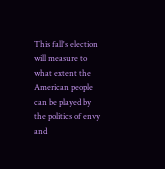This fall's election will measure to what extent the American people can be played by the politics of envy and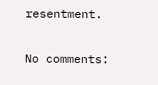resentment.

No comments: